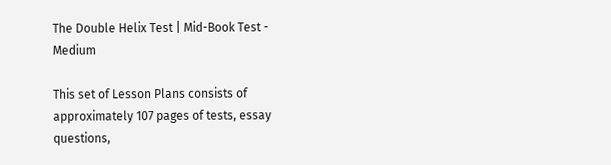The Double Helix Test | Mid-Book Test - Medium

This set of Lesson Plans consists of approximately 107 pages of tests, essay questions,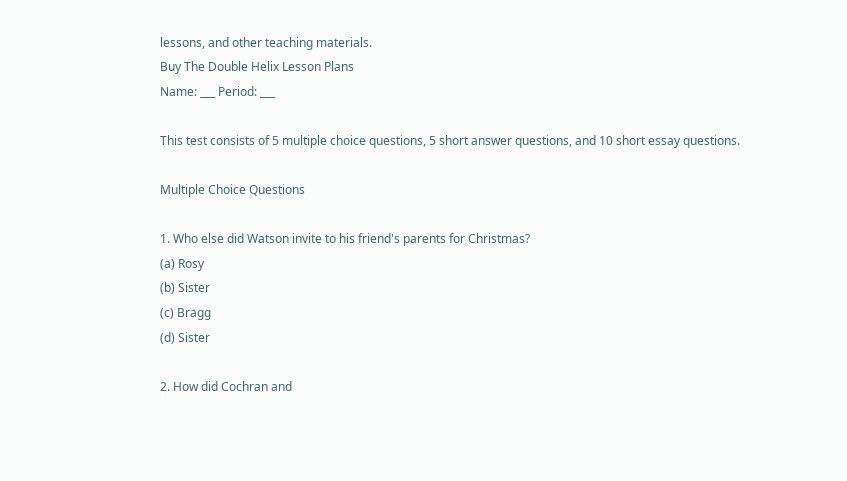lessons, and other teaching materials.
Buy The Double Helix Lesson Plans
Name: ___ Period: ___

This test consists of 5 multiple choice questions, 5 short answer questions, and 10 short essay questions.

Multiple Choice Questions

1. Who else did Watson invite to his friend's parents for Christmas?
(a) Rosy
(b) Sister
(c) Bragg
(d) Sister

2. How did Cochran and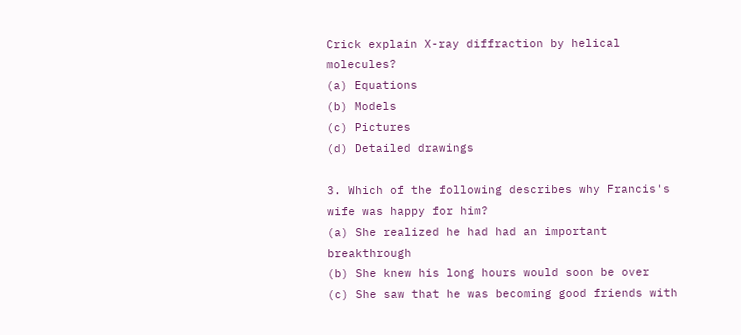Crick explain X-ray diffraction by helical molecules?
(a) Equations
(b) Models
(c) Pictures
(d) Detailed drawings

3. Which of the following describes why Francis's wife was happy for him?
(a) She realized he had had an important breakthrough
(b) She knew his long hours would soon be over
(c) She saw that he was becoming good friends with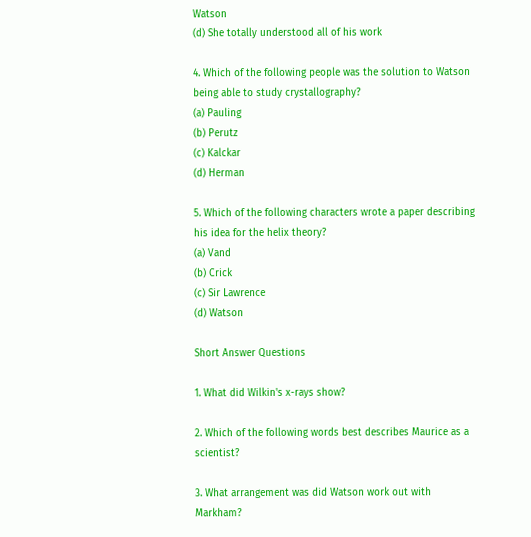Watson
(d) She totally understood all of his work

4. Which of the following people was the solution to Watson being able to study crystallography?
(a) Pauling
(b) Perutz
(c) Kalckar
(d) Herman

5. Which of the following characters wrote a paper describing his idea for the helix theory?
(a) Vand
(b) Crick
(c) Sir Lawrence
(d) Watson

Short Answer Questions

1. What did Wilkin's x-rays show?

2. Which of the following words best describes Maurice as a scientist?

3. What arrangement was did Watson work out with Markham?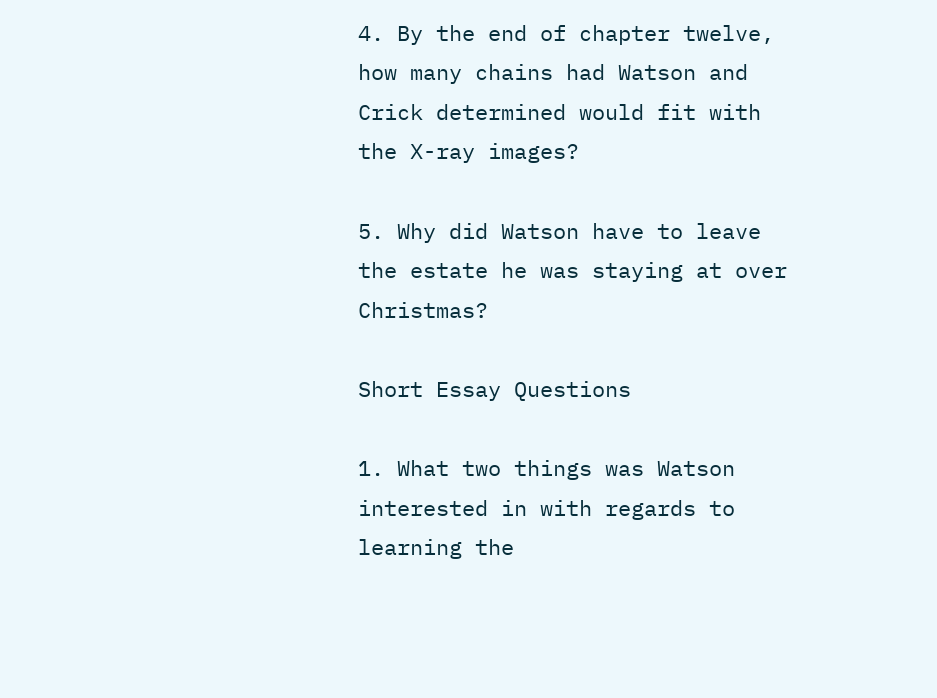4. By the end of chapter twelve, how many chains had Watson and Crick determined would fit with the X-ray images?

5. Why did Watson have to leave the estate he was staying at over Christmas?

Short Essay Questions

1. What two things was Watson interested in with regards to learning the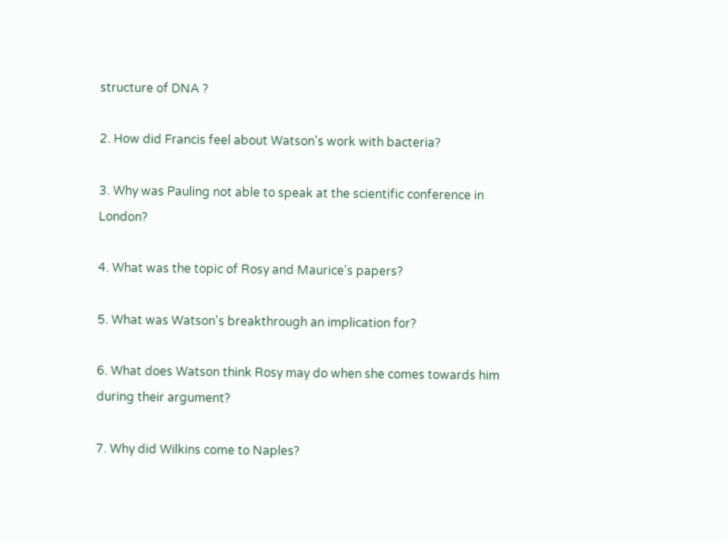structure of DNA ?

2. How did Francis feel about Watson's work with bacteria?

3. Why was Pauling not able to speak at the scientific conference in London?

4. What was the topic of Rosy and Maurice's papers?

5. What was Watson's breakthrough an implication for?

6. What does Watson think Rosy may do when she comes towards him during their argument?

7. Why did Wilkins come to Naples?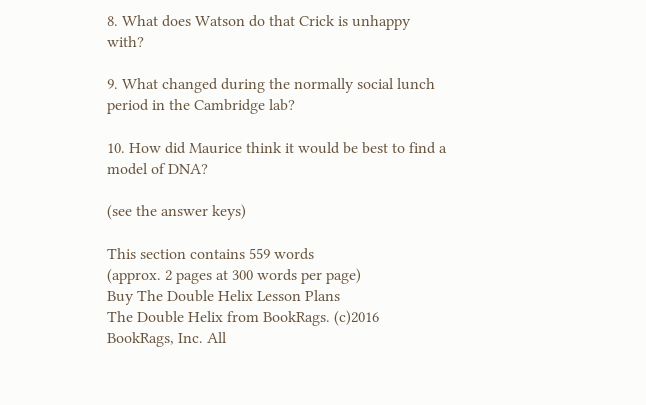8. What does Watson do that Crick is unhappy with?

9. What changed during the normally social lunch period in the Cambridge lab?

10. How did Maurice think it would be best to find a model of DNA?

(see the answer keys)

This section contains 559 words
(approx. 2 pages at 300 words per page)
Buy The Double Helix Lesson Plans
The Double Helix from BookRags. (c)2016 BookRags, Inc. All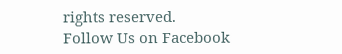rights reserved.
Follow Us on Facebook